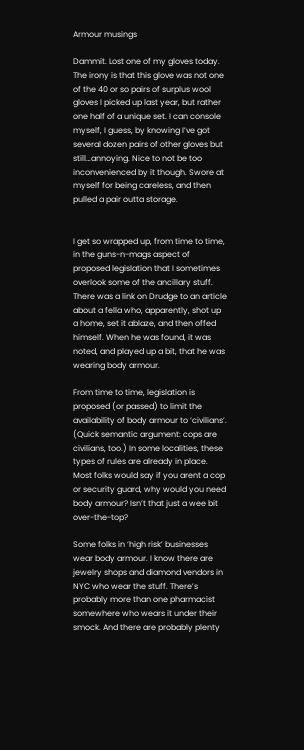Armour musings

Dammit. Lost one of my gloves today. The irony is that this glove was not one of the 40 or so pairs of surplus wool gloves I picked up last year, but rather one half of a unique set. I can console myself, I guess, by knowing I’ve got several dozen pairs of other gloves but still…annoying. Nice to not be too inconvenienced by it though. Swore at myself for being careless, and then pulled a pair outta storage.


I get so wrapped up, from time to time, in the guns-n-mags aspect of proposed legislation that I sometimes overlook some of the ancillary stuff. There was a link on Drudge to an article about a fella who, apparently, shot up a home, set it ablaze, and then offed himself. When he was found, it was noted, and played up a bit, that he was wearing body armour.

From time to time, legislation is proposed (or passed) to limit the availability of body armour to ‘civilians’. (Quick semantic argument: cops are civilians, too.) In some localities, these types of rules are already in place. Most folks would say if you arent a cop or security guard, why would you need body armour? Isn’t that just a wee bit over-the-top?

Some folks in ‘high risk’ businesses wear body armour. I know there are jewelry shops and diamond vendors in NYC who wear the stuff. There’s probably more than one pharmacist somewhere who wears it under their smock. And there are probably plenty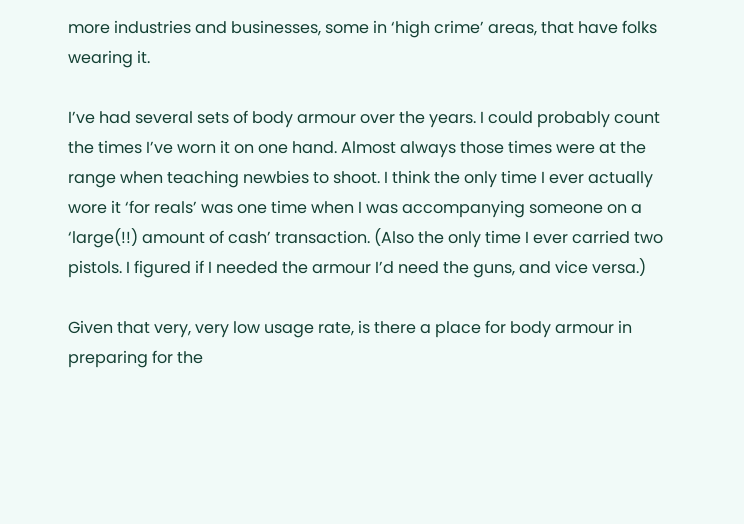more industries and businesses, some in ‘high crime’ areas, that have folks wearing it.

I’ve had several sets of body armour over the years. I could probably count the times I’ve worn it on one hand. Almost always those times were at the range when teaching newbies to shoot. I think the only time I ever actually wore it ‘for reals’ was one time when I was accompanying someone on a ‘large(!!) amount of cash’ transaction. (Also the only time I ever carried two pistols. I figured if I needed the armour I’d need the guns, and vice versa.)

Given that very, very low usage rate, is there a place for body armour in preparing for the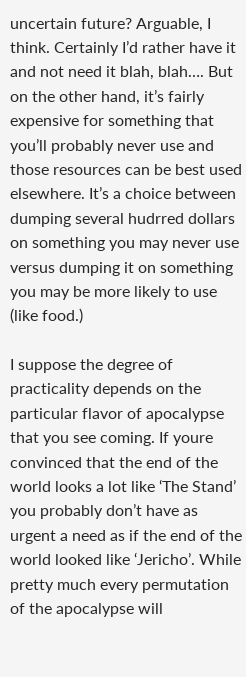uncertain future? Arguable, I think. Certainly I’d rather have it and not need it blah, blah…. But on the other hand, it’s fairly expensive for something that you’ll probably never use and those resources can be best used elsewhere. It’s a choice between dumping several hudrred dollars on something you may never use versus dumping it on something you may be more likely to use (like food.)

I suppose the degree of practicality depends on the particular flavor of apocalypse that you see coming. If youre convinced that the end of the world looks a lot like ‘The Stand’ you probably don’t have as urgent a need as if the end of the world looked like ‘Jericho’. While pretty much every permutation of the apocalypse will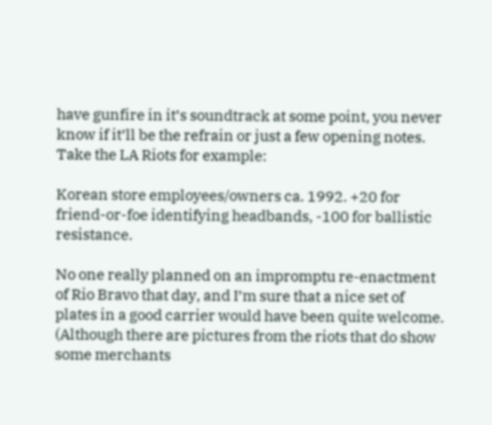have gunfire in it’s soundtrack at some point, you never know if it’ll be the refrain or just a few opening notes. Take the LA Riots for example:

Korean store employees/owners ca. 1992. +20 for friend-or-foe identifying headbands, -100 for ballistic resistance.

No one really planned on an impromptu re-enactment of Rio Bravo that day, and I’m sure that a nice set of plates in a good carrier would have been quite welcome. (Although there are pictures from the riots that do show some merchants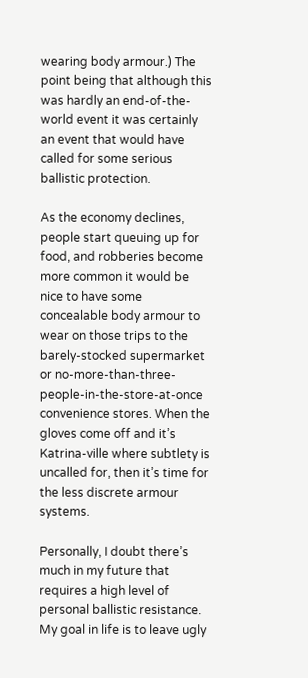wearing body armour.) The point being that although this was hardly an end-of-the-world event it was certainly an event that would have called for some serious ballistic protection.

As the economy declines, people start queuing up for food, and robberies become more common it would be nice to have some concealable body armour to wear on those trips to the barely-stocked supermarket or no-more-than-three-people-in-the-store-at-once convenience stores. When the gloves come off and it’s Katrina-ville where subtlety is uncalled for, then it’s time for the less discrete armour systems.

Personally, I doubt there’s much in my future that requires a high level of personal ballistic resistance. My goal in life is to leave ugly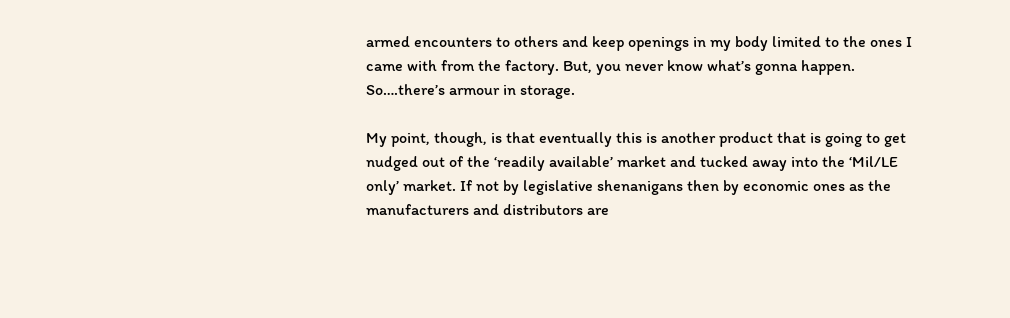armed encounters to others and keep openings in my body limited to the ones I came with from the factory. But, you never know what’s gonna happen. So….there’s armour in storage.

My point, though, is that eventually this is another product that is going to get nudged out of the ‘readily available’ market and tucked away into the ‘Mil/LE only’ market. If not by legislative shenanigans then by economic ones as the manufacturers and distributors are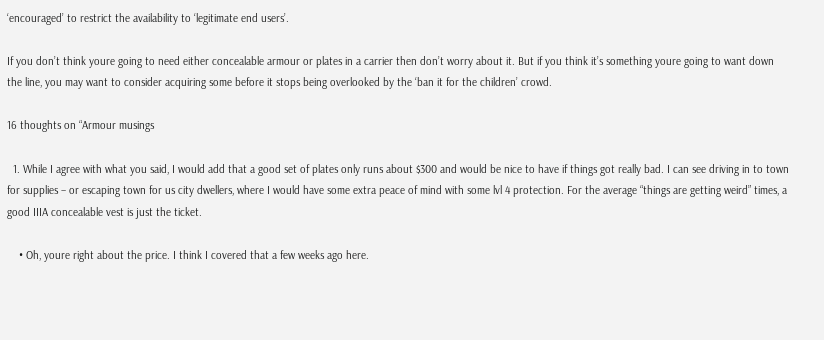‘encouraged’ to restrict the availability to ‘legitimate end users’.

If you don’t think youre going to need either concealable armour or plates in a carrier then don’t worry about it. But if you think it’s something youre going to want down the line, you may want to consider acquiring some before it stops being overlooked by the ‘ban it for the children’ crowd.

16 thoughts on “Armour musings

  1. While I agree with what you said, I would add that a good set of plates only runs about $300 and would be nice to have if things got really bad. I can see driving in to town for supplies – or escaping town for us city dwellers, where I would have some extra peace of mind with some lvl 4 protection. For the average “things are getting weird” times, a good IIIA concealable vest is just the ticket.

    • Oh, youre right about the price. I think I covered that a few weeks ago here.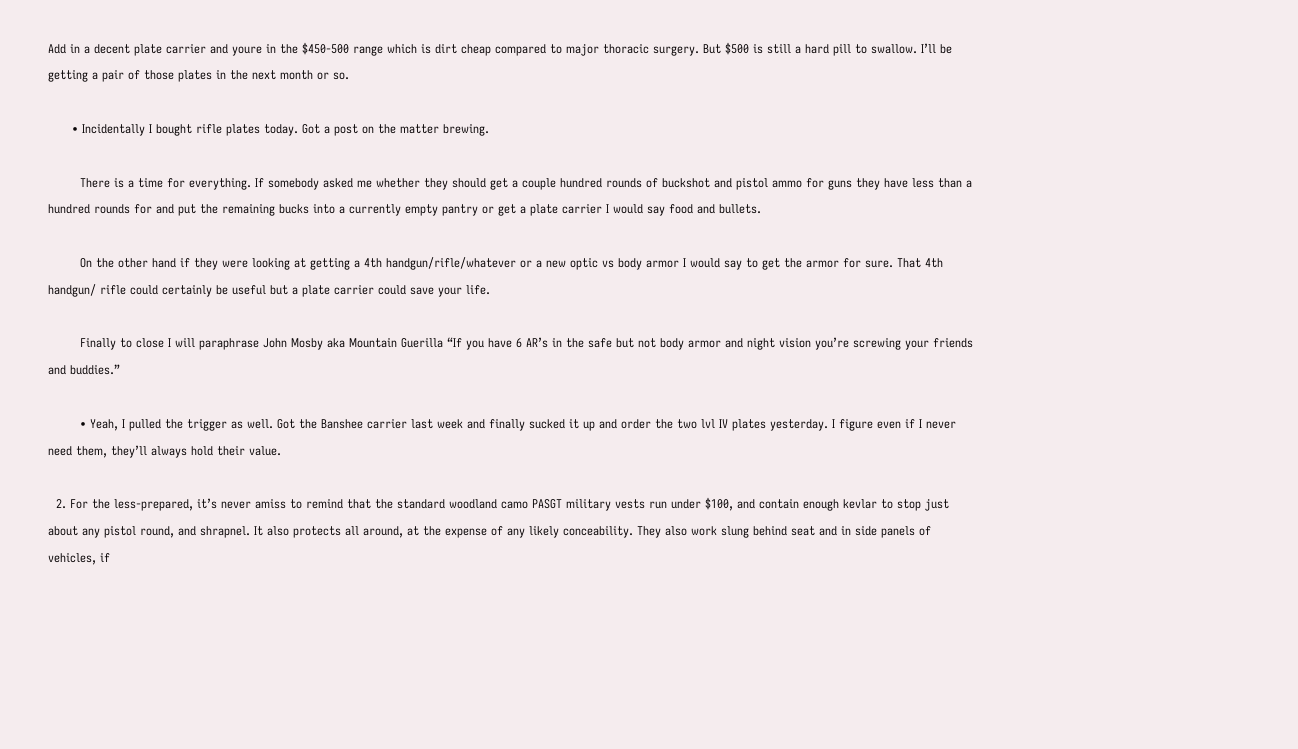Add in a decent plate carrier and youre in the $450-500 range which is dirt cheap compared to major thoracic surgery. But $500 is still a hard pill to swallow. I’ll be getting a pair of those plates in the next month or so.

      • Incidentally I bought rifle plates today. Got a post on the matter brewing.

        There is a time for everything. If somebody asked me whether they should get a couple hundred rounds of buckshot and pistol ammo for guns they have less than a hundred rounds for and put the remaining bucks into a currently empty pantry or get a plate carrier I would say food and bullets.

        On the other hand if they were looking at getting a 4th handgun/rifle/whatever or a new optic vs body armor I would say to get the armor for sure. That 4th handgun/ rifle could certainly be useful but a plate carrier could save your life.

        Finally to close I will paraphrase John Mosby aka Mountain Guerilla “If you have 6 AR’s in the safe but not body armor and night vision you’re screwing your friends and buddies.”

        • Yeah, I pulled the trigger as well. Got the Banshee carrier last week and finally sucked it up and order the two lvl IV plates yesterday. I figure even if I never need them, they’ll always hold their value.

  2. For the less-prepared, it’s never amiss to remind that the standard woodland camo PASGT military vests run under $100, and contain enough kevlar to stop just about any pistol round, and shrapnel. It also protects all around, at the expense of any likely conceability. They also work slung behind seat and in side panels of vehicles, if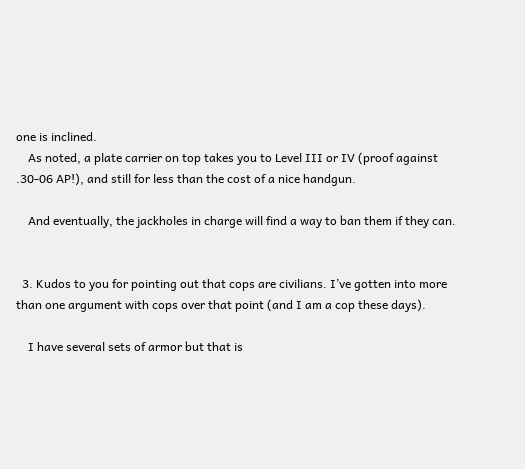one is inclined.
    As noted, a plate carrier on top takes you to Level III or IV (proof against .30-06 AP!), and still for less than the cost of a nice handgun.

    And eventually, the jackholes in charge will find a way to ban them if they can.


  3. Kudos to you for pointing out that cops are civilians. I’ve gotten into more than one argument with cops over that point (and I am a cop these days).

    I have several sets of armor but that is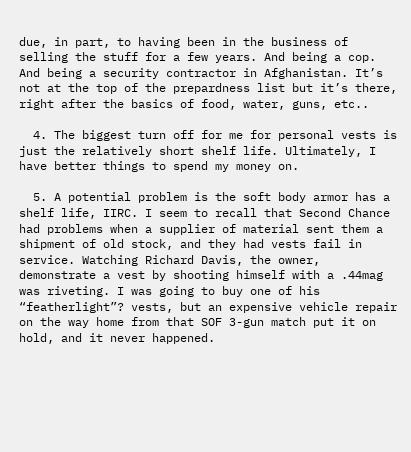due, in part, to having been in the business of selling the stuff for a few years. And being a cop. And being a security contractor in Afghanistan. It’s not at the top of the prepardness list but it’s there, right after the basics of food, water, guns, etc..

  4. The biggest turn off for me for personal vests is just the relatively short shelf life. Ultimately, I have better things to spend my money on.

  5. A potential problem is the soft body armor has a shelf life, IIRC. I seem to recall that Second Chance had problems when a supplier of material sent them a shipment of old stock, and they had vests fail in service. Watching Richard Davis, the owner, demonstrate a vest by shooting himself with a .44mag was riveting. I was going to buy one of his “featherlight”? vests, but an expensive vehicle repair on the way home from that SOF 3-gun match put it on hold, and it never happened.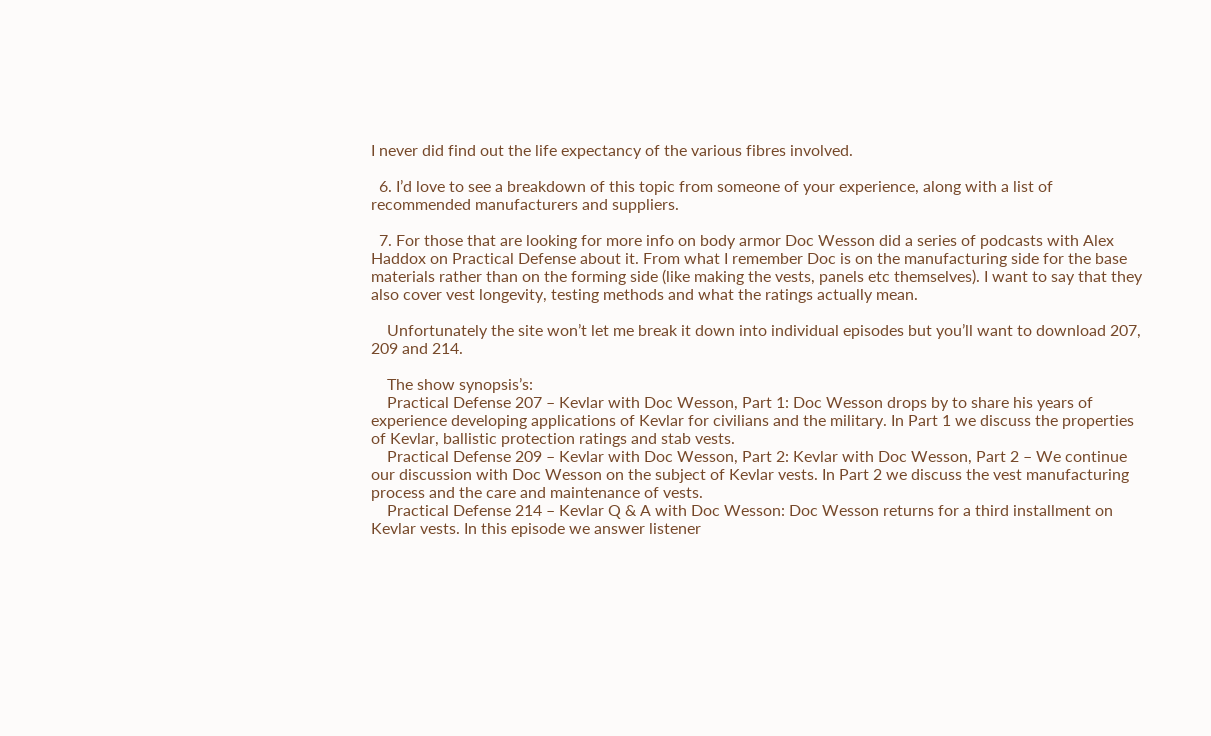I never did find out the life expectancy of the various fibres involved.

  6. I’d love to see a breakdown of this topic from someone of your experience, along with a list of recommended manufacturers and suppliers.

  7. For those that are looking for more info on body armor Doc Wesson did a series of podcasts with Alex Haddox on Practical Defense about it. From what I remember Doc is on the manufacturing side for the base materials rather than on the forming side (like making the vests, panels etc themselves). I want to say that they also cover vest longevity, testing methods and what the ratings actually mean.

    Unfortunately the site won’t let me break it down into individual episodes but you’ll want to download 207, 209 and 214.

    The show synopsis’s:
    Practical Defense 207 – Kevlar with Doc Wesson, Part 1: Doc Wesson drops by to share his years of experience developing applications of Kevlar for civilians and the military. In Part 1 we discuss the properties of Kevlar, ballistic protection ratings and stab vests.
    Practical Defense 209 – Kevlar with Doc Wesson, Part 2: Kevlar with Doc Wesson, Part 2 – We continue our discussion with Doc Wesson on the subject of Kevlar vests. In Part 2 we discuss the vest manufacturing process and the care and maintenance of vests.
    Practical Defense 214 – Kevlar Q & A with Doc Wesson: Doc Wesson returns for a third installment on Kevlar vests. In this episode we answer listener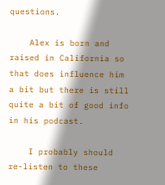questions.

    Alex is born and raised in California so that does influence him a bit but there is still quite a bit of good info in his podcast.

    I probably should re-listen to these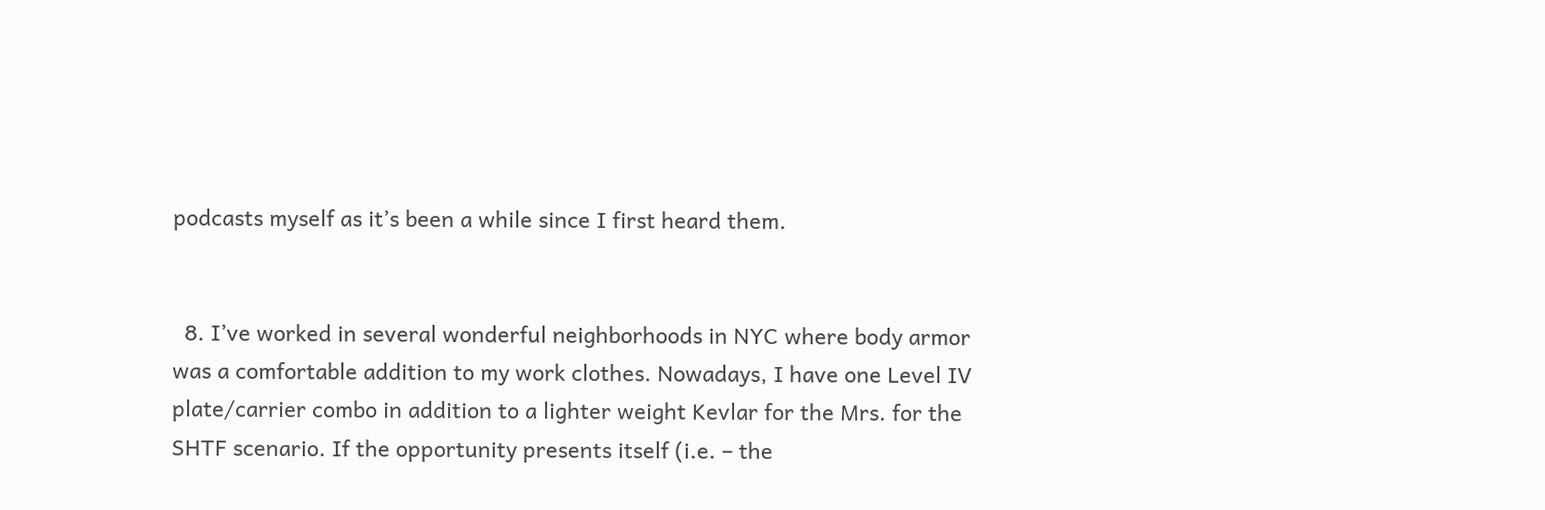podcasts myself as it’s been a while since I first heard them.


  8. I’ve worked in several wonderful neighborhoods in NYC where body armor was a comfortable addition to my work clothes. Nowadays, I have one Level IV plate/carrier combo in addition to a lighter weight Kevlar for the Mrs. for the SHTF scenario. If the opportunity presents itself (i.e. – the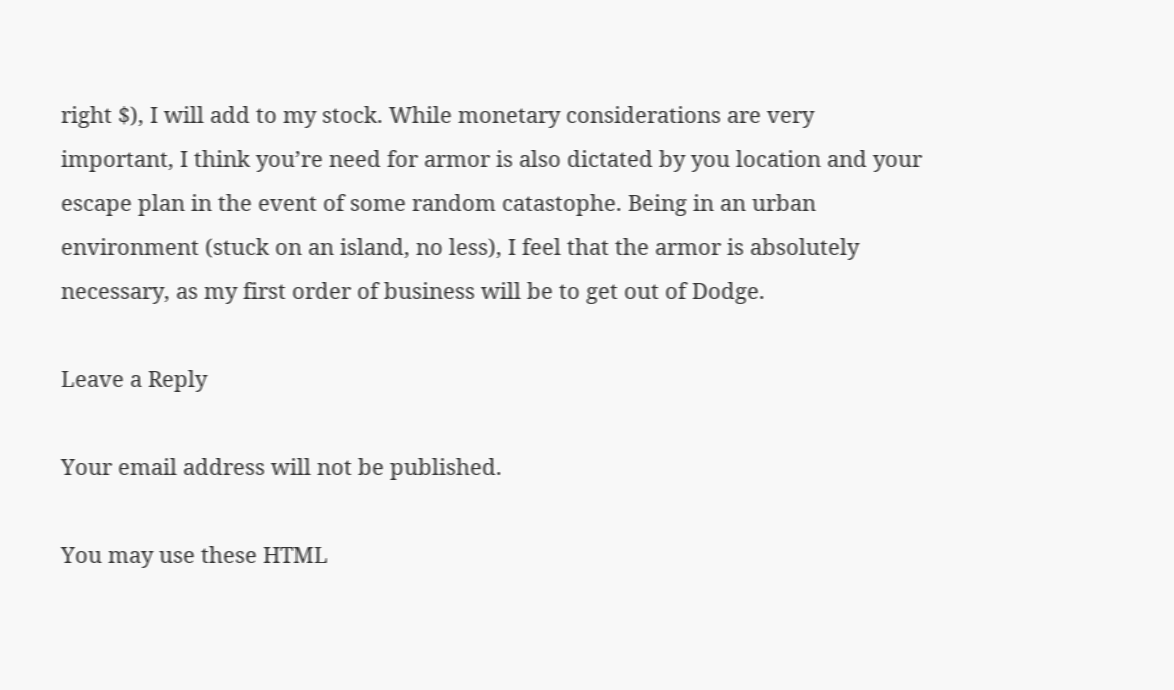right $), I will add to my stock. While monetary considerations are very important, I think you’re need for armor is also dictated by you location and your escape plan in the event of some random catastophe. Being in an urban environment (stuck on an island, no less), I feel that the armor is absolutely necessary, as my first order of business will be to get out of Dodge.

Leave a Reply

Your email address will not be published.

You may use these HTML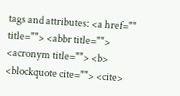tags and attributes: <a href="" title=""> <abbr title=""> <acronym title=""> <b> <blockquote cite=""> <cite>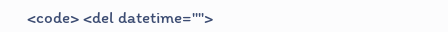<code> <del datetime="">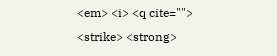<em> <i> <q cite=""> <strike> <strong>